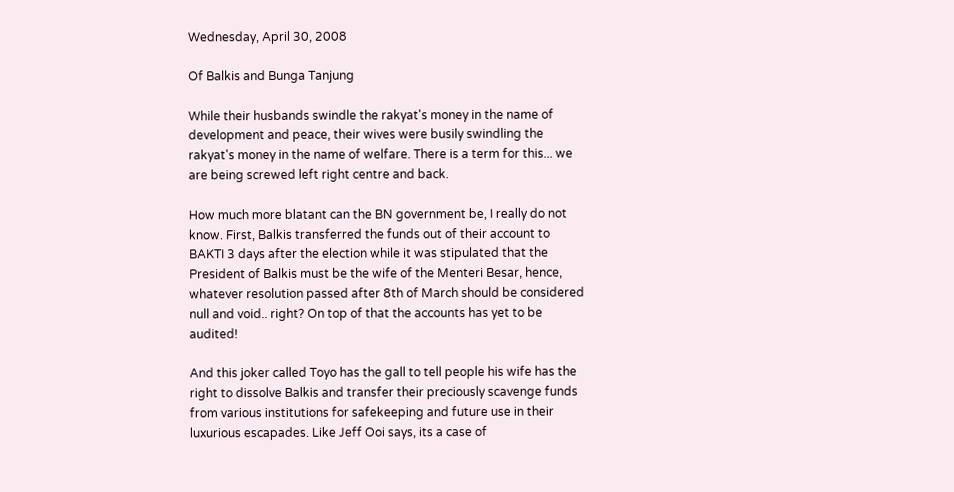Wednesday, April 30, 2008

Of Balkis and Bunga Tanjung

While their husbands swindle the rakyat's money in the name of development and peace, their wives were busily swindling the rakyat's money in the name of welfare. There is a term for this... we are being screwed left right centre and back.

How much more blatant can the BN government be, I really do not know. First, Balkis transferred the funds out of their account to BAKTI 3 days after the election while it was stipulated that the President of Balkis must be the wife of the Menteri Besar, hence, whatever resolution passed after 8th of March should be considered null and void.. right? On top of that the accounts has yet to be audited!

And this joker called Toyo has the gall to tell people his wife has the right to dissolve Balkis and transfer their preciously scavenge funds from various institutions for safekeeping and future use in their luxurious escapades. Like Jeff Ooi says, its a case of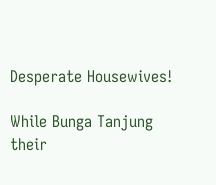Desperate Housewives!

While Bunga Tanjung their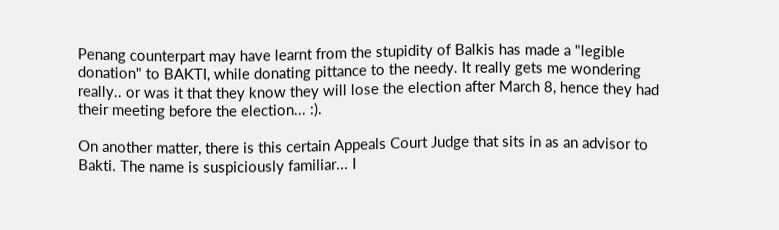Penang counterpart may have learnt from the stupidity of Balkis has made a "legible donation" to BAKTI, while donating pittance to the needy. It really gets me wondering really.. or was it that they know they will lose the election after March 8, hence they had their meeting before the election... :).

On another matter, there is this certain Appeals Court Judge that sits in as an advisor to Bakti. The name is suspiciously familiar... I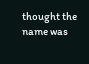thought the name was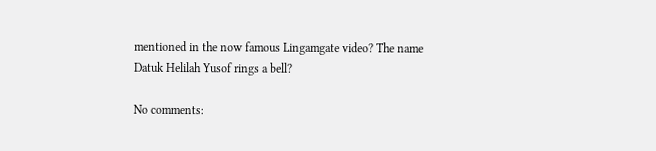mentioned in the now famous Lingamgate video? The name Datuk Helilah Yusof rings a bell?

No comments: